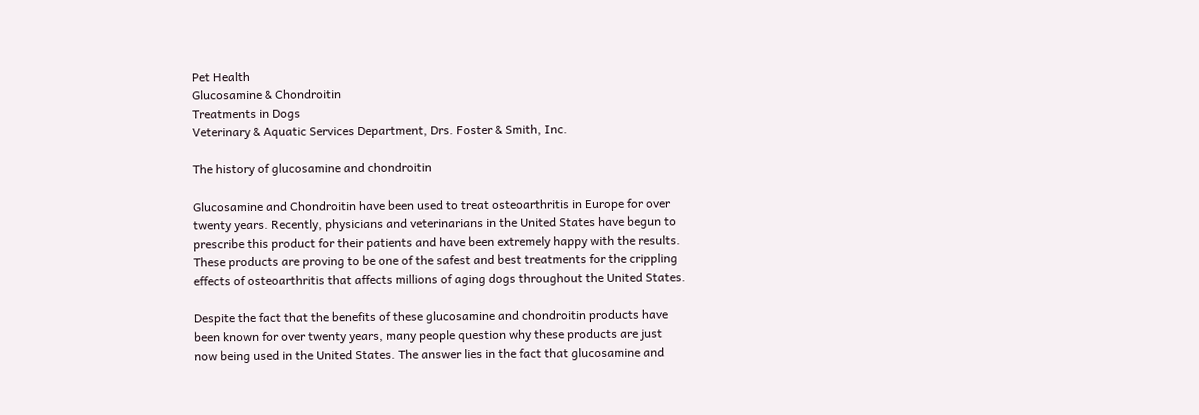Pet Health
Glucosamine & Chondroitin
Treatments in Dogs
Veterinary & Aquatic Services Department, Drs. Foster & Smith, Inc.

The history of glucosamine and chondroitin

Glucosamine and Chondroitin have been used to treat osteoarthritis in Europe for over
twenty years. Recently, physicians and veterinarians in the United States have begun to
prescribe this product for their patients and have been extremely happy with the results.
These products are proving to be one of the safest and best treatments for the crippling
effects of osteoarthritis that affects millions of aging dogs throughout the United States.

Despite the fact that the benefits of these glucosamine and chondroitin products have
been known for over twenty years, many people question why these products are just
now being used in the United States. The answer lies in the fact that glucosamine and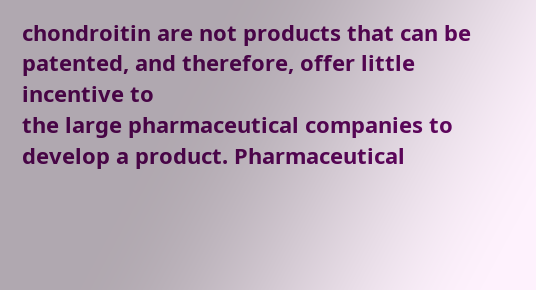chondroitin are not products that can be patented, and therefore, offer little incentive to
the large pharmaceutical companies to develop a product. Pharmaceutical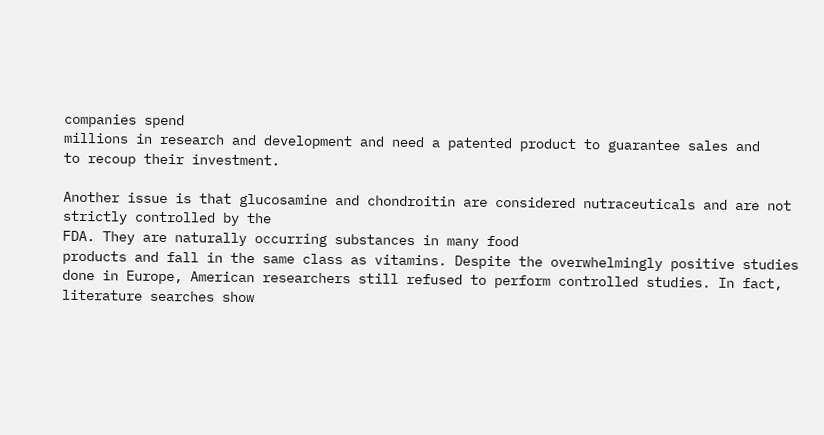companies spend
millions in research and development and need a patented product to guarantee sales and
to recoup their investment.

Another issue is that glucosamine and chondroitin are considered nutraceuticals and are not
strictly controlled by the
FDA. They are naturally occurring substances in many food
products and fall in the same class as vitamins. Despite the overwhelmingly positive studies
done in Europe, American researchers still refused to perform controlled studies. In fact,
literature searches show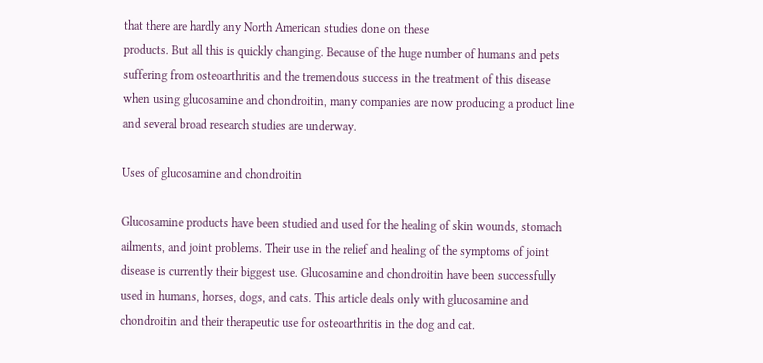that there are hardly any North American studies done on these
products. But all this is quickly changing. Because of the huge number of humans and pets
suffering from osteoarthritis and the tremendous success in the treatment of this disease
when using glucosamine and chondroitin, many companies are now producing a product line
and several broad research studies are underway.

Uses of glucosamine and chondroitin

Glucosamine products have been studied and used for the healing of skin wounds, stomach
ailments, and joint problems. Their use in the relief and healing of the symptoms of joint
disease is currently their biggest use. Glucosamine and chondroitin have been successfully
used in humans, horses, dogs, and cats. This article deals only with glucosamine and
chondroitin and their therapeutic use for osteoarthritis in the dog and cat.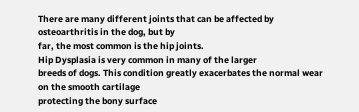There are many different joints that can be affected by osteoarthritis in the dog, but by
far, the most common is the hip joints.
Hip Dysplasia is very common in many of the larger
breeds of dogs. This condition greatly exacerbates the normal wear on the smooth cartilage
protecting the bony surface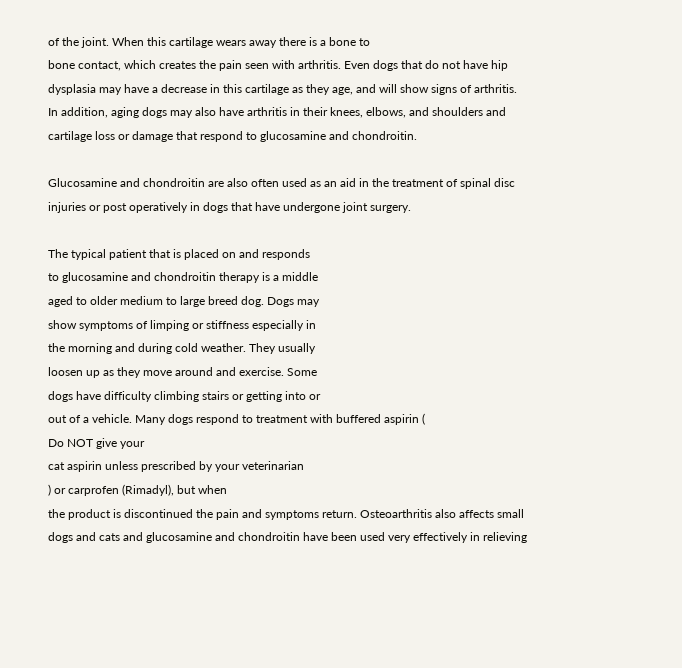of the joint. When this cartilage wears away there is a bone to
bone contact, which creates the pain seen with arthritis. Even dogs that do not have hip
dysplasia may have a decrease in this cartilage as they age, and will show signs of arthritis.
In addition, aging dogs may also have arthritis in their knees, elbows, and shoulders and
cartilage loss or damage that respond to glucosamine and chondroitin.

Glucosamine and chondroitin are also often used as an aid in the treatment of spinal disc
injuries or post operatively in dogs that have undergone joint surgery.

The typical patient that is placed on and responds
to glucosamine and chondroitin therapy is a middle
aged to older medium to large breed dog. Dogs may
show symptoms of limping or stiffness especially in
the morning and during cold weather. They usually
loosen up as they move around and exercise. Some
dogs have difficulty climbing stairs or getting into or
out of a vehicle. Many dogs respond to treatment with buffered aspirin (
Do NOT give your
cat aspirin unless prescribed by your veterinarian
) or carprofen (Rimadyl), but when
the product is discontinued the pain and symptoms return. Osteoarthritis also affects small
dogs and cats and glucosamine and chondroitin have been used very effectively in relieving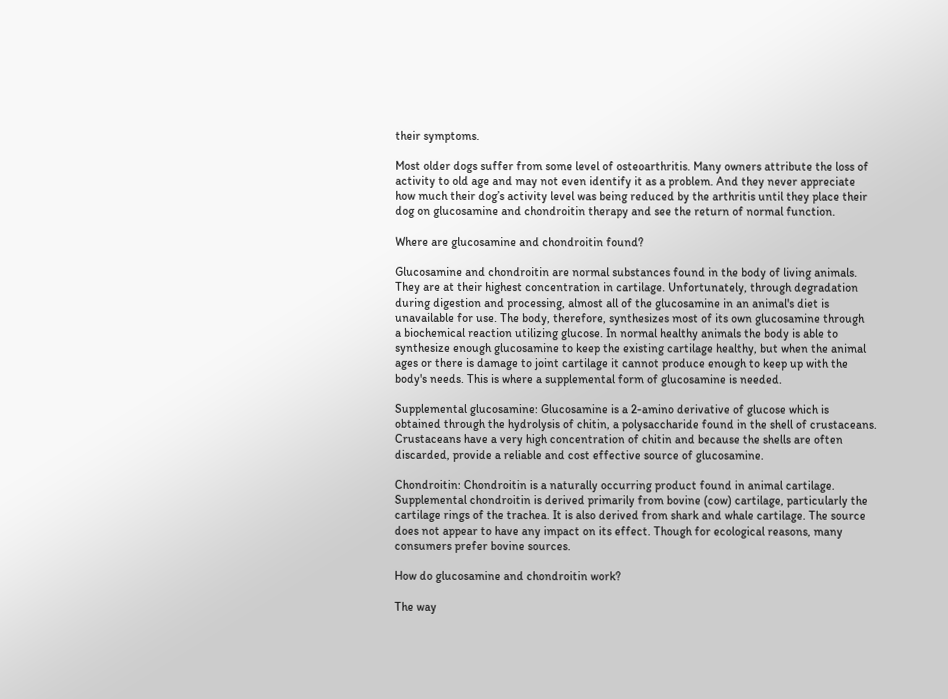their symptoms.

Most older dogs suffer from some level of osteoarthritis. Many owners attribute the loss of
activity to old age and may not even identify it as a problem. And they never appreciate
how much their dog’s activity level was being reduced by the arthritis until they place their
dog on glucosamine and chondroitin therapy and see the return of normal function.

Where are glucosamine and chondroitin found?

Glucosamine and chondroitin are normal substances found in the body of living animals.
They are at their highest concentration in cartilage. Unfortunately, through degradation
during digestion and processing, almost all of the glucosamine in an animal's diet is
unavailable for use. The body, therefore, synthesizes most of its own glucosamine through
a biochemical reaction utilizing glucose. In normal healthy animals the body is able to
synthesize enough glucosamine to keep the existing cartilage healthy, but when the animal
ages or there is damage to joint cartilage it cannot produce enough to keep up with the
body's needs. This is where a supplemental form of glucosamine is needed.

Supplemental glucosamine: Glucosamine is a 2-amino derivative of glucose which is
obtained through the hydrolysis of chitin, a polysaccharide found in the shell of crustaceans.
Crustaceans have a very high concentration of chitin and because the shells are often
discarded, provide a reliable and cost effective source of glucosamine.

Chondroitin: Chondroitin is a naturally occurring product found in animal cartilage.
Supplemental chondroitin is derived primarily from bovine (cow) cartilage, particularly the
cartilage rings of the trachea. It is also derived from shark and whale cartilage. The source
does not appear to have any impact on its effect. Though for ecological reasons, many
consumers prefer bovine sources.

How do glucosamine and chondroitin work?

The way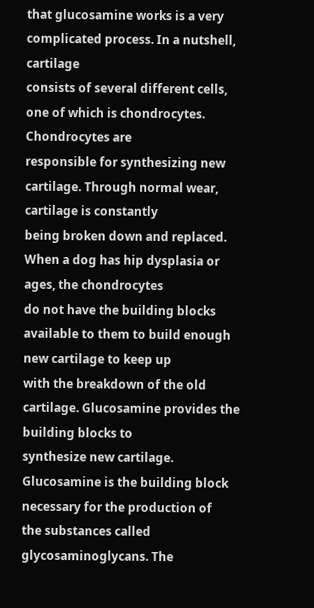that glucosamine works is a very complicated process. In a nutshell, cartilage
consists of several different cells, one of which is chondrocytes. Chondrocytes are
responsible for synthesizing new cartilage. Through normal wear, cartilage is constantly
being broken down and replaced. When a dog has hip dysplasia or ages, the chondrocytes
do not have the building blocks available to them to build enough new cartilage to keep up
with the breakdown of the old cartilage. Glucosamine provides the building blocks to
synthesize new cartilage. Glucosamine is the building block necessary for the production of
the substances called glycosaminoglycans. The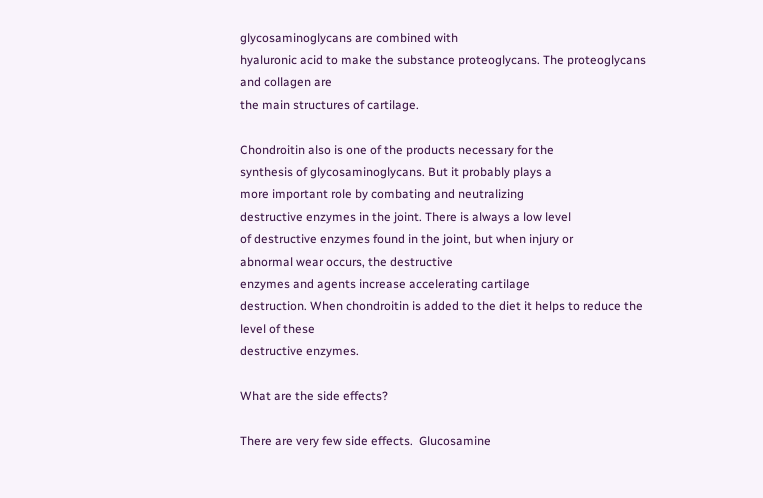glycosaminoglycans are combined with
hyaluronic acid to make the substance proteoglycans. The proteoglycans and collagen are
the main structures of cartilage.

Chondroitin also is one of the products necessary for the
synthesis of glycosaminoglycans. But it probably plays a
more important role by combating and neutralizing
destructive enzymes in the joint. There is always a low level
of destructive enzymes found in the joint, but when injury or
abnormal wear occurs, the destructive
enzymes and agents increase accelerating cartilage
destruction. When chondroitin is added to the diet it helps to reduce the level of these
destructive enzymes.

What are the side effects?

There are very few side effects.  Glucosamine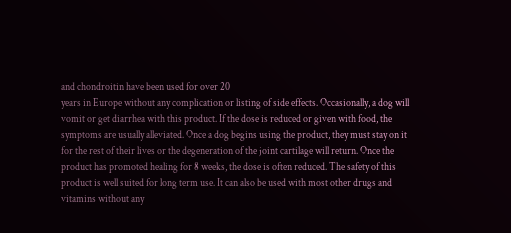and chondroitin have been used for over 20
years in Europe without any complication or listing of side effects. Occasionally, a dog will
vomit or get diarrhea with this product. If the dose is reduced or given with food, the
symptoms are usually alleviated. Once a dog begins using the product, they must stay on it
for the rest of their lives or the degeneration of the joint cartilage will return. Once the
product has promoted healing for 8 weeks, the dose is often reduced. The safety of this
product is well suited for long term use. It can also be used with most other drugs and
vitamins without any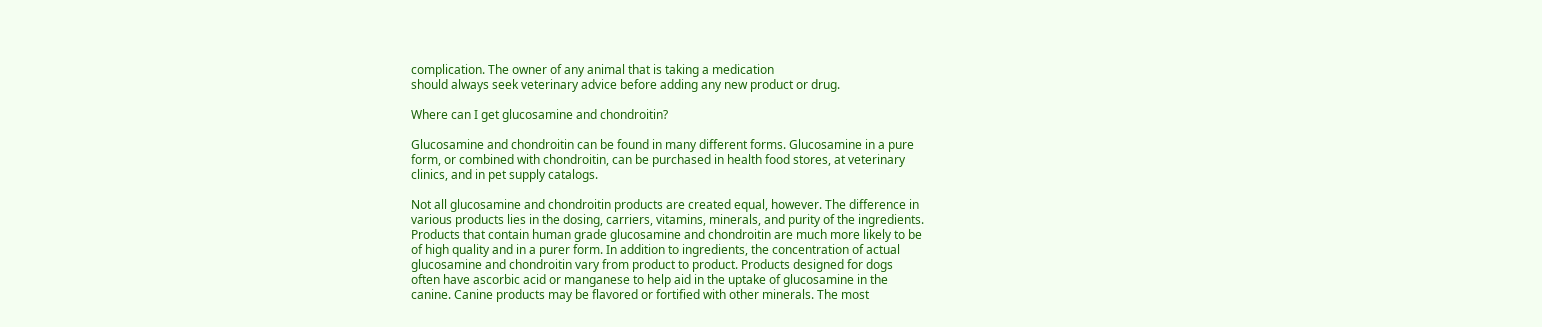complication. The owner of any animal that is taking a medication
should always seek veterinary advice before adding any new product or drug.

Where can I get glucosamine and chondroitin?

Glucosamine and chondroitin can be found in many different forms. Glucosamine in a pure
form, or combined with chondroitin, can be purchased in health food stores, at veterinary
clinics, and in pet supply catalogs.

Not all glucosamine and chondroitin products are created equal, however. The difference in
various products lies in the dosing, carriers, vitamins, minerals, and purity of the ingredients.
Products that contain human grade glucosamine and chondroitin are much more likely to be
of high quality and in a purer form. In addition to ingredients, the concentration of actual
glucosamine and chondroitin vary from product to product. Products designed for dogs
often have ascorbic acid or manganese to help aid in the uptake of glucosamine in the
canine. Canine products may be flavored or fortified with other minerals. The most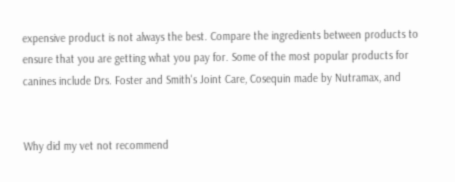expensive product is not always the best. Compare the ingredients between products to
ensure that you are getting what you pay for. Some of the most popular products for
canines include Drs. Foster and Smith's Joint Care, Cosequin made by Nutramax, and


Why did my vet not recommend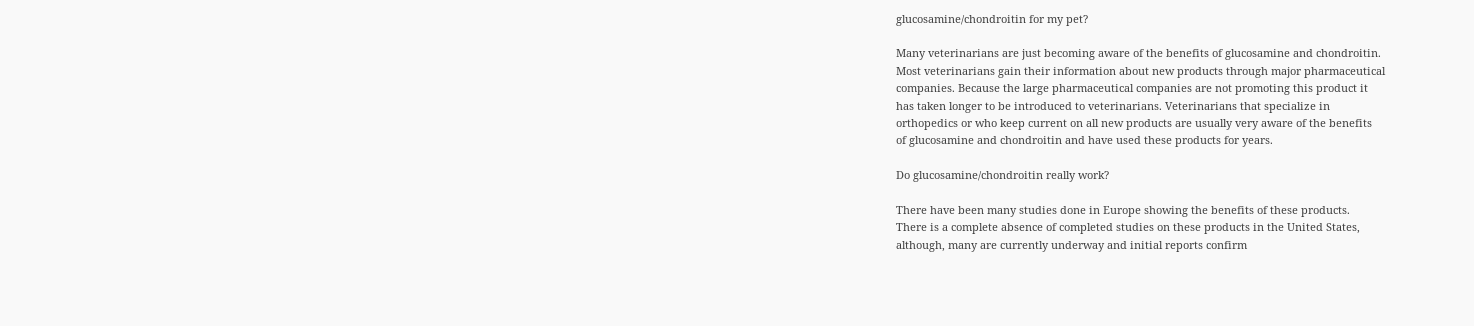glucosamine/chondroitin for my pet?

Many veterinarians are just becoming aware of the benefits of glucosamine and chondroitin.
Most veterinarians gain their information about new products through major pharmaceutical
companies. Because the large pharmaceutical companies are not promoting this product it
has taken longer to be introduced to veterinarians. Veterinarians that specialize in
orthopedics or who keep current on all new products are usually very aware of the benefits
of glucosamine and chondroitin and have used these products for years.

Do glucosamine/chondroitin really work?

There have been many studies done in Europe showing the benefits of these products.
There is a complete absence of completed studies on these products in the United States,
although, many are currently underway and initial reports confirm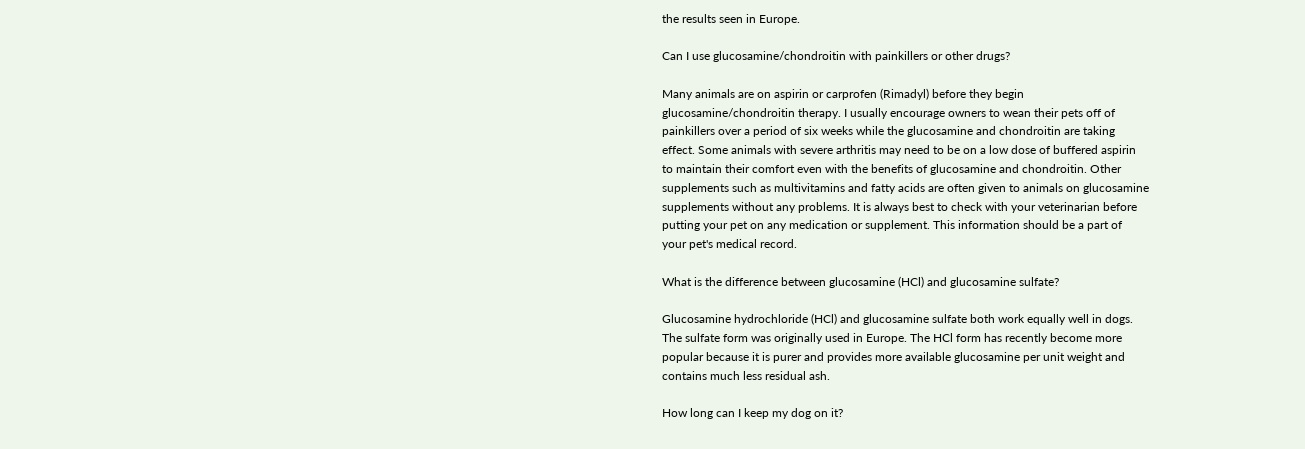the results seen in Europe.

Can I use glucosamine/chondroitin with painkillers or other drugs?

Many animals are on aspirin or carprofen (Rimadyl) before they begin
glucosamine/chondroitin therapy. I usually encourage owners to wean their pets off of
painkillers over a period of six weeks while the glucosamine and chondroitin are taking
effect. Some animals with severe arthritis may need to be on a low dose of buffered aspirin
to maintain their comfort even with the benefits of glucosamine and chondroitin. Other
supplements such as multivitamins and fatty acids are often given to animals on glucosamine
supplements without any problems. It is always best to check with your veterinarian before
putting your pet on any medication or supplement. This information should be a part of
your pet's medical record.

What is the difference between glucosamine (HCl) and glucosamine sulfate?

Glucosamine hydrochloride (HCl) and glucosamine sulfate both work equally well in dogs.
The sulfate form was originally used in Europe. The HCl form has recently become more
popular because it is purer and provides more available glucosamine per unit weight and
contains much less residual ash.

How long can I keep my dog on it?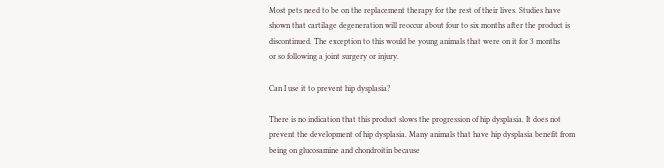Most pets need to be on the replacement therapy for the rest of their lives. Studies have
shown that cartilage degeneration will reoccur about four to six months after the product is
discontinued. The exception to this would be young animals that were on it for 3 months
or so following a joint surgery or injury.

Can I use it to prevent hip dysplasia?

There is no indication that this product slows the progression of hip dysplasia. It does not
prevent the development of hip dysplasia. Many animals that have hip dysplasia benefit from
being on glucosamine and chondroitin because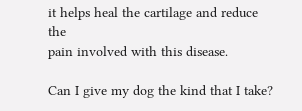it helps heal the cartilage and reduce the
pain involved with this disease.

Can I give my dog the kind that I take?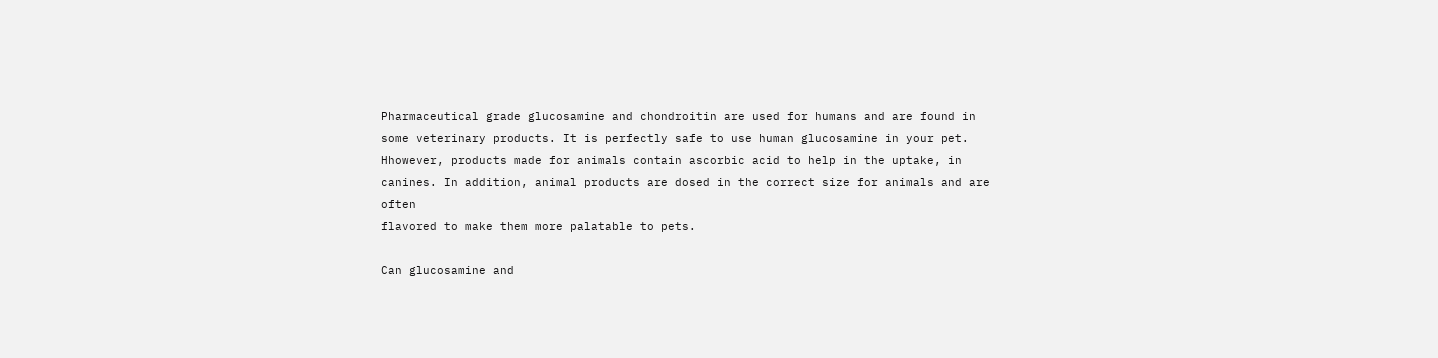Pharmaceutical grade glucosamine and chondroitin are used for humans and are found in
some veterinary products. It is perfectly safe to use human glucosamine in your pet.
Hhowever, products made for animals contain ascorbic acid to help in the uptake, in
canines. In addition, animal products are dosed in the correct size for animals and are often
flavored to make them more palatable to pets.

Can glucosamine and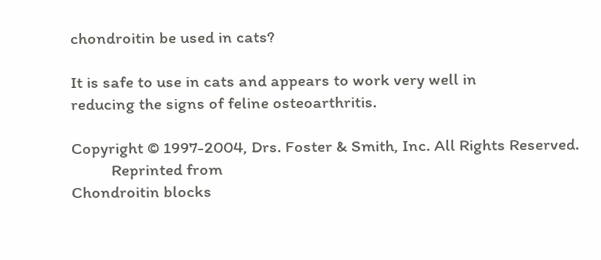chondroitin be used in cats?

It is safe to use in cats and appears to work very well in
reducing the signs of feline osteoarthritis.

Copyright © 1997-2004, Drs. Foster & Smith, Inc. All Rights Reserved.
          Reprinted from
Chondroitin blocks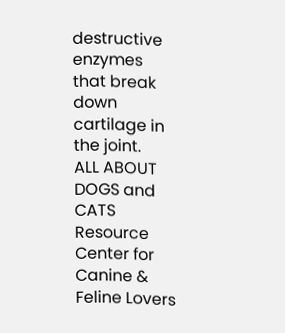destructive enzymes
that break down
cartilage in the joint.
ALL ABOUT DOGS and CATS   Resource Center for Canine & Feline Lovers